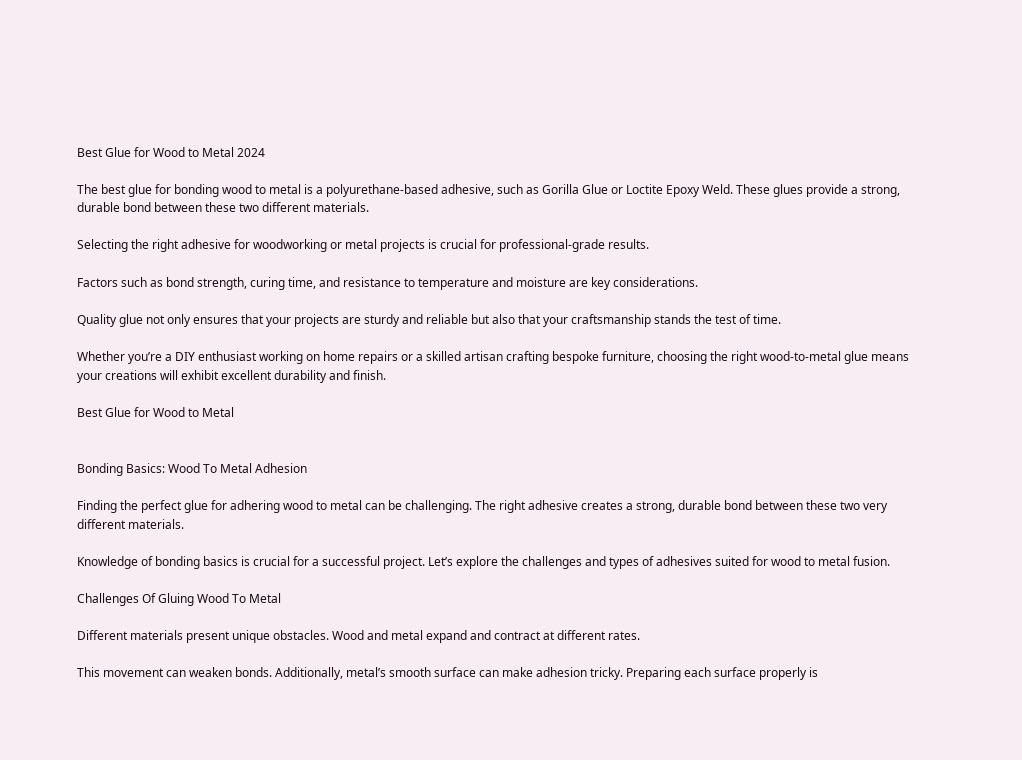Best Glue for Wood to Metal 2024

The best glue for bonding wood to metal is a polyurethane-based adhesive, such as Gorilla Glue or Loctite Epoxy Weld. These glues provide a strong, durable bond between these two different materials.

Selecting the right adhesive for woodworking or metal projects is crucial for professional-grade results.

Factors such as bond strength, curing time, and resistance to temperature and moisture are key considerations.

Quality glue not only ensures that your projects are sturdy and reliable but also that your craftsmanship stands the test of time.

Whether you’re a DIY enthusiast working on home repairs or a skilled artisan crafting bespoke furniture, choosing the right wood-to-metal glue means your creations will exhibit excellent durability and finish.

Best Glue for Wood to Metal


Bonding Basics: Wood To Metal Adhesion

Finding the perfect glue for adhering wood to metal can be challenging. The right adhesive creates a strong, durable bond between these two very different materials.

Knowledge of bonding basics is crucial for a successful project. Let’s explore the challenges and types of adhesives suited for wood to metal fusion.

Challenges Of Gluing Wood To Metal

Different materials present unique obstacles. Wood and metal expand and contract at different rates.

This movement can weaken bonds. Additionally, metal’s smooth surface can make adhesion tricky. Preparing each surface properly is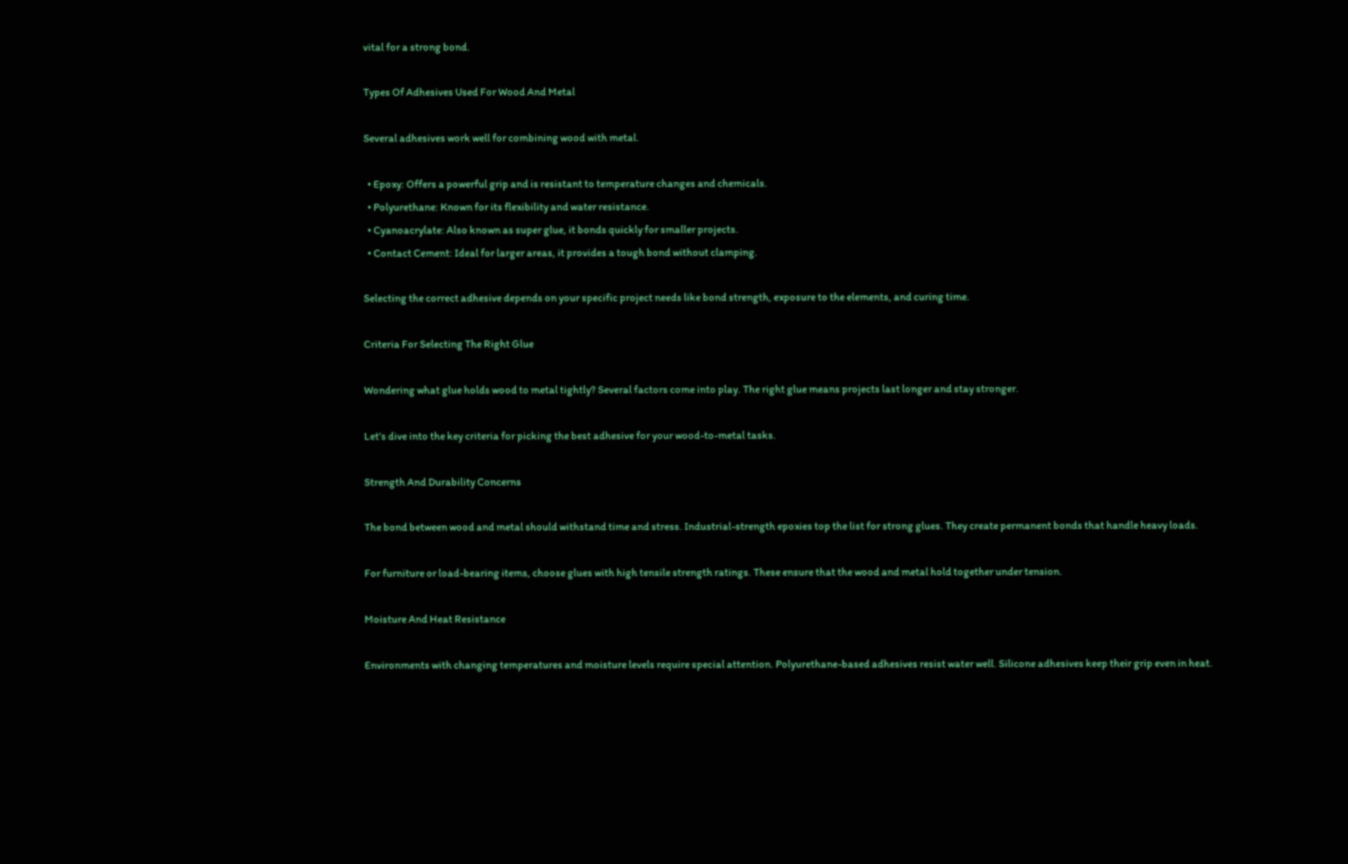vital for a strong bond.

Types Of Adhesives Used For Wood And Metal

Several adhesives work well for combining wood with metal.

  • Epoxy: Offers a powerful grip and is resistant to temperature changes and chemicals.
  • Polyurethane: Known for its flexibility and water resistance.
  • Cyanoacrylate: Also known as super glue, it bonds quickly for smaller projects.
  • Contact Cement: Ideal for larger areas, it provides a tough bond without clamping.

Selecting the correct adhesive depends on your specific project needs like bond strength, exposure to the elements, and curing time.

Criteria For Selecting The Right Glue

Wondering what glue holds wood to metal tightly? Several factors come into play. The right glue means projects last longer and stay stronger.

Let’s dive into the key criteria for picking the best adhesive for your wood-to-metal tasks.

Strength And Durability Concerns

The bond between wood and metal should withstand time and stress. Industrial-strength epoxies top the list for strong glues. They create permanent bonds that handle heavy loads.

For furniture or load-bearing items, choose glues with high tensile strength ratings. These ensure that the wood and metal hold together under tension.

Moisture And Heat Resistance

Environments with changing temperatures and moisture levels require special attention. Polyurethane-based adhesives resist water well. Silicone adhesives keep their grip even in heat.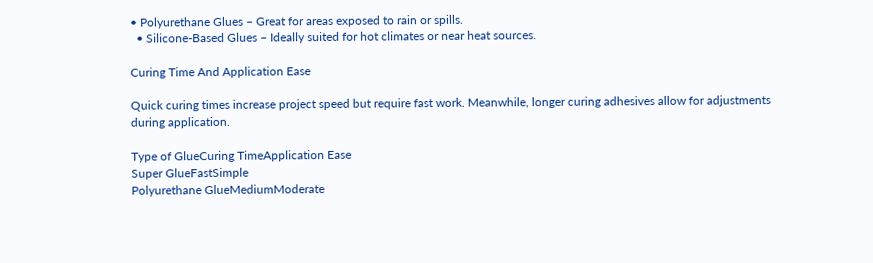• Polyurethane Glues – Great for areas exposed to rain or spills.
  • Silicone-Based Glues – Ideally suited for hot climates or near heat sources.

Curing Time And Application Ease

Quick curing times increase project speed but require fast work. Meanwhile, longer curing adhesives allow for adjustments during application.

Type of GlueCuring TimeApplication Ease
Super GlueFastSimple
Polyurethane GlueMediumModerate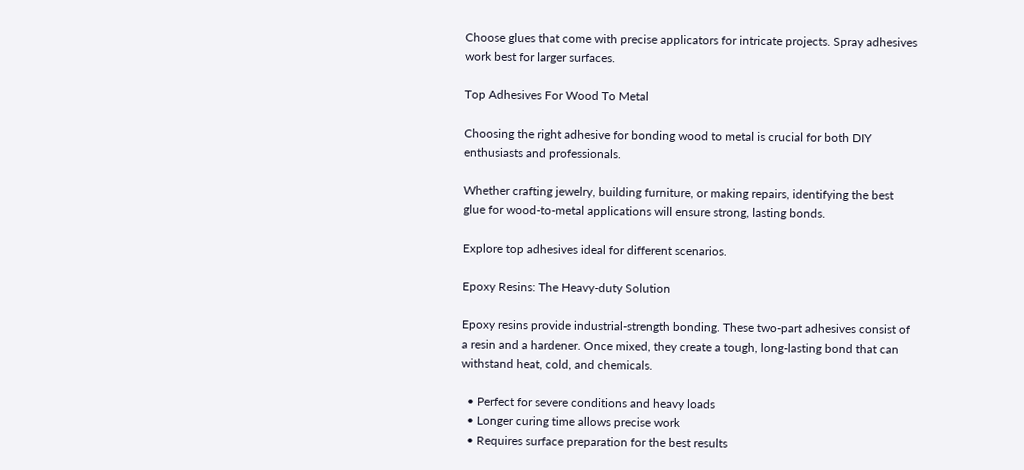Choose glues that come with precise applicators for intricate projects. Spray adhesives work best for larger surfaces.

Top Adhesives For Wood To Metal

Choosing the right adhesive for bonding wood to metal is crucial for both DIY enthusiasts and professionals.

Whether crafting jewelry, building furniture, or making repairs, identifying the best glue for wood-to-metal applications will ensure strong, lasting bonds.

Explore top adhesives ideal for different scenarios.

Epoxy Resins: The Heavy-duty Solution

Epoxy resins provide industrial-strength bonding. These two-part adhesives consist of a resin and a hardener. Once mixed, they create a tough, long-lasting bond that can withstand heat, cold, and chemicals.

  • Perfect for severe conditions and heavy loads
  • Longer curing time allows precise work
  • Requires surface preparation for the best results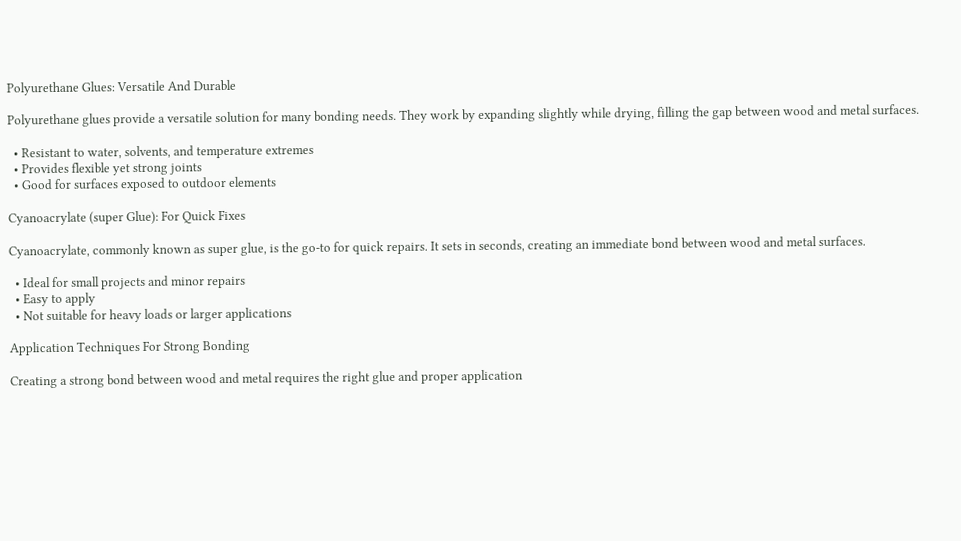Polyurethane Glues: Versatile And Durable

Polyurethane glues provide a versatile solution for many bonding needs. They work by expanding slightly while drying, filling the gap between wood and metal surfaces.

  • Resistant to water, solvents, and temperature extremes
  • Provides flexible yet strong joints
  • Good for surfaces exposed to outdoor elements

Cyanoacrylate (super Glue): For Quick Fixes

Cyanoacrylate, commonly known as super glue, is the go-to for quick repairs. It sets in seconds, creating an immediate bond between wood and metal surfaces.

  • Ideal for small projects and minor repairs
  • Easy to apply
  • Not suitable for heavy loads or larger applications

Application Techniques For Strong Bonding

Creating a strong bond between wood and metal requires the right glue and proper application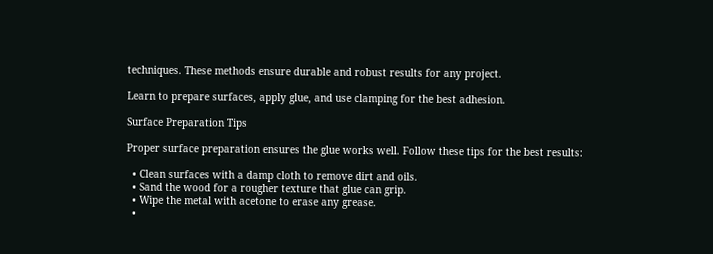techniques. These methods ensure durable and robust results for any project.

Learn to prepare surfaces, apply glue, and use clamping for the best adhesion.

Surface Preparation Tips

Proper surface preparation ensures the glue works well. Follow these tips for the best results:

  • Clean surfaces with a damp cloth to remove dirt and oils.
  • Sand the wood for a rougher texture that glue can grip.
  • Wipe the metal with acetone to erase any grease.
  •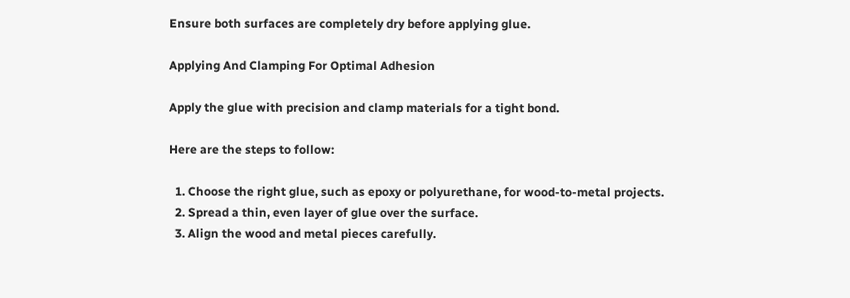Ensure both surfaces are completely dry before applying glue.

Applying And Clamping For Optimal Adhesion

Apply the glue with precision and clamp materials for a tight bond.

Here are the steps to follow:

  1. Choose the right glue, such as epoxy or polyurethane, for wood-to-metal projects.
  2. Spread a thin, even layer of glue over the surface.
  3. Align the wood and metal pieces carefully.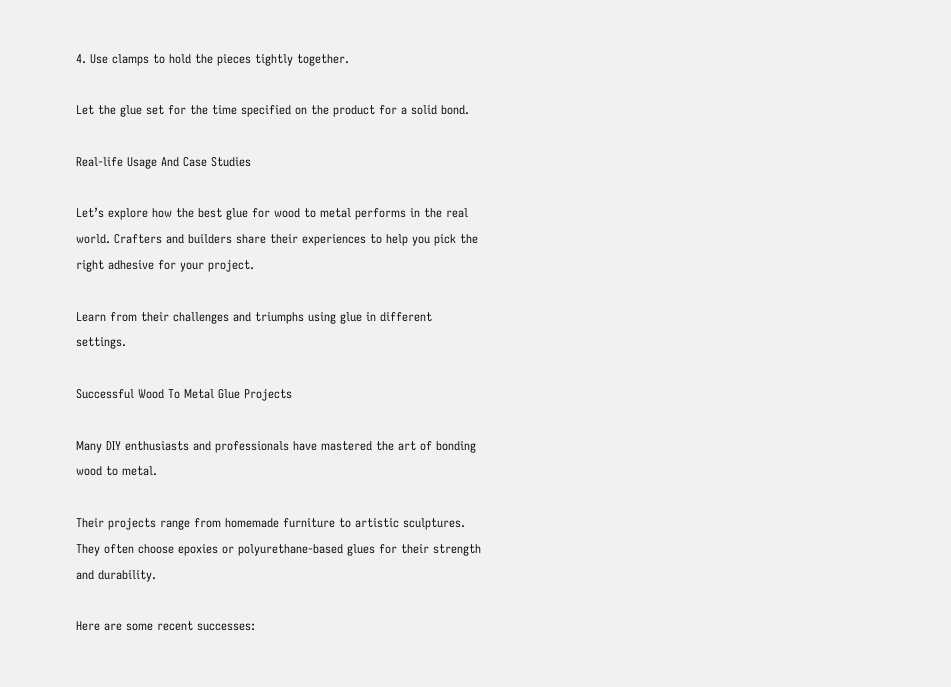4. Use clamps to hold the pieces tightly together.

Let the glue set for the time specified on the product for a solid bond.

Real-life Usage And Case Studies

Let’s explore how the best glue for wood to metal performs in the real world. Crafters and builders share their experiences to help you pick the right adhesive for your project.

Learn from their challenges and triumphs using glue in different settings.

Successful Wood To Metal Glue Projects

Many DIY enthusiasts and professionals have mastered the art of bonding wood to metal.

Their projects range from homemade furniture to artistic sculptures. They often choose epoxies or polyurethane-based glues for their strength and durability.

Here are some recent successes: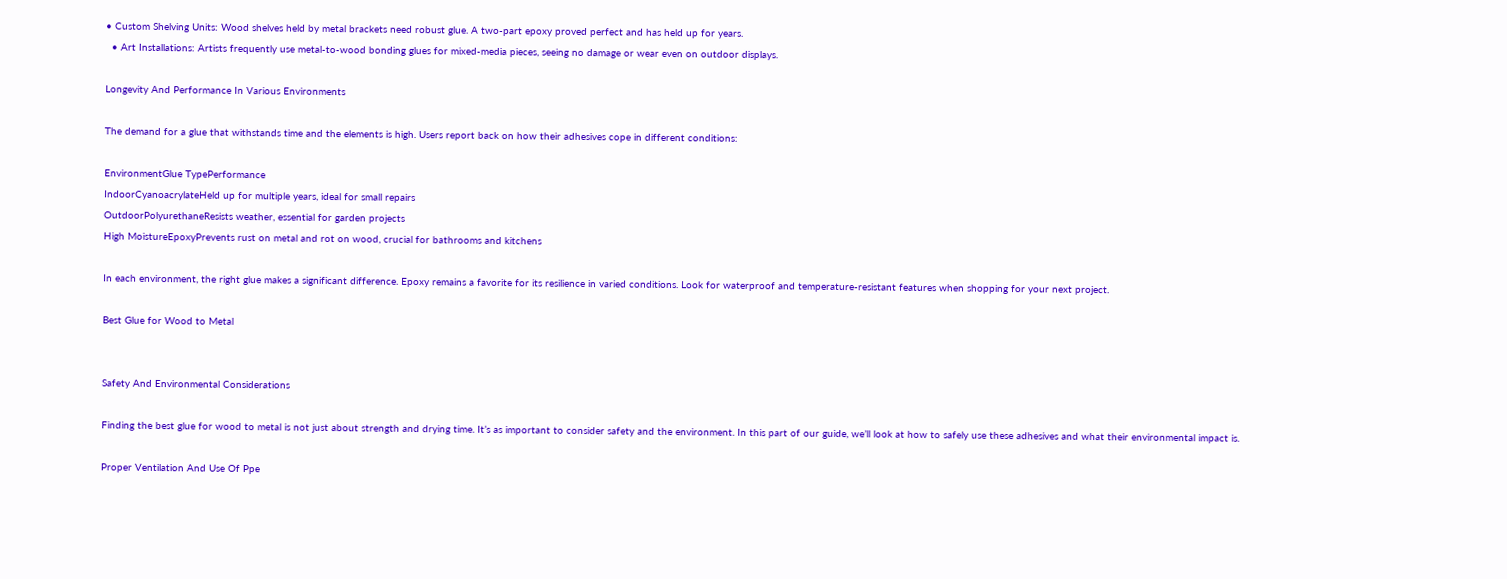• Custom Shelving Units: Wood shelves held by metal brackets need robust glue. A two-part epoxy proved perfect and has held up for years.
  • Art Installations: Artists frequently use metal-to-wood bonding glues for mixed-media pieces, seeing no damage or wear even on outdoor displays.

Longevity And Performance In Various Environments

The demand for a glue that withstands time and the elements is high. Users report back on how their adhesives cope in different conditions:

EnvironmentGlue TypePerformance
IndoorCyanoacrylateHeld up for multiple years, ideal for small repairs
OutdoorPolyurethaneResists weather, essential for garden projects
High MoistureEpoxyPrevents rust on metal and rot on wood, crucial for bathrooms and kitchens

In each environment, the right glue makes a significant difference. Epoxy remains a favorite for its resilience in varied conditions. Look for waterproof and temperature-resistant features when shopping for your next project.

Best Glue for Wood to Metal


Safety And Environmental Considerations

Finding the best glue for wood to metal is not just about strength and drying time. It’s as important to consider safety and the environment. In this part of our guide, we’ll look at how to safely use these adhesives and what their environmental impact is.

Proper Ventilation And Use Of Ppe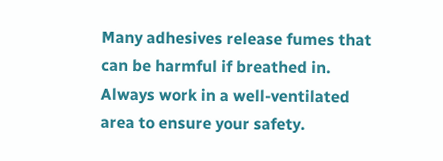Many adhesives release fumes that can be harmful if breathed in. Always work in a well-ventilated area to ensure your safety.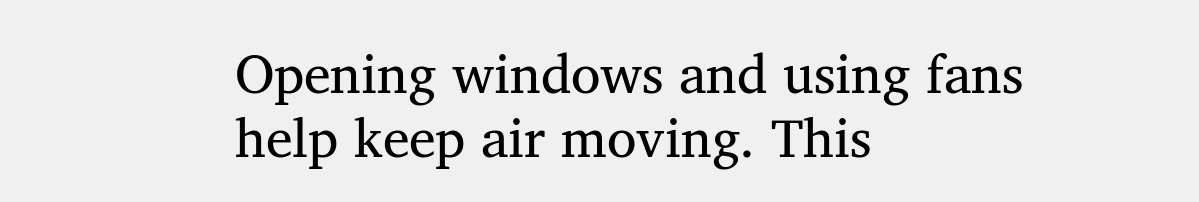Opening windows and using fans help keep air moving. This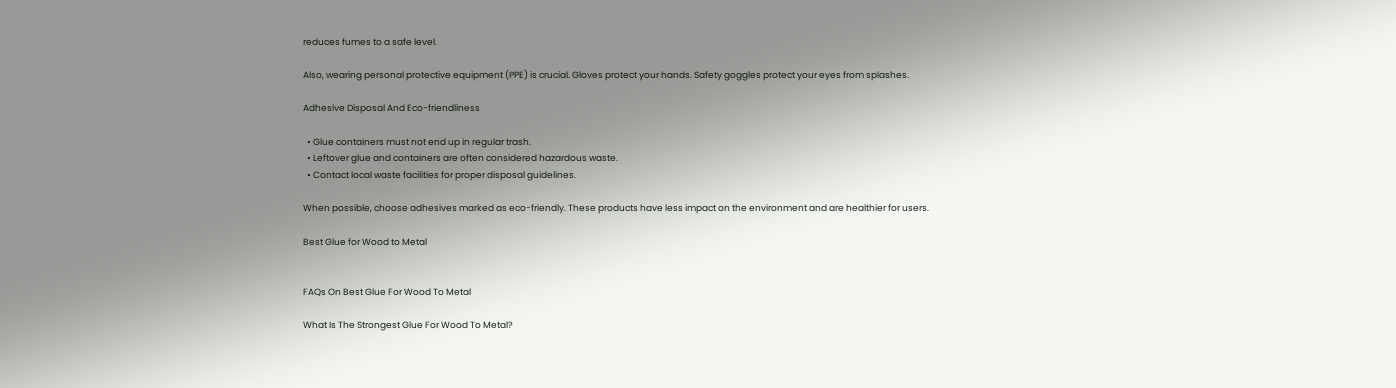reduces fumes to a safe level.

Also, wearing personal protective equipment (PPE) is crucial. Gloves protect your hands. Safety goggles protect your eyes from splashes.

Adhesive Disposal And Eco-friendliness

  • Glue containers must not end up in regular trash.
  • Leftover glue and containers are often considered hazardous waste.
  • Contact local waste facilities for proper disposal guidelines.

When possible, choose adhesives marked as eco-friendly. These products have less impact on the environment and are healthier for users.

Best Glue for Wood to Metal


FAQs On Best Glue For Wood To Metal

What Is The Strongest Glue For Wood To Metal?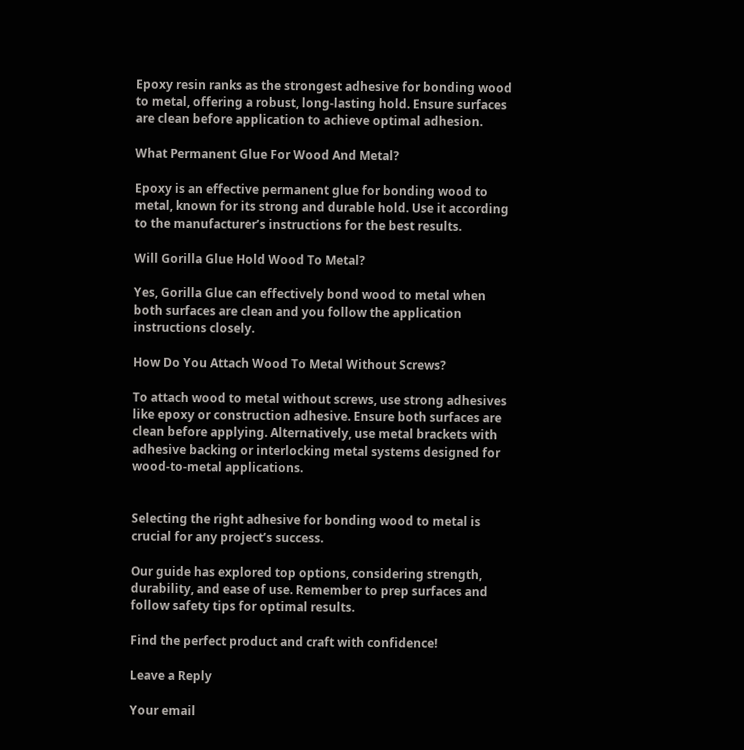Epoxy resin ranks as the strongest adhesive for bonding wood to metal, offering a robust, long-lasting hold. Ensure surfaces are clean before application to achieve optimal adhesion.

What Permanent Glue For Wood And Metal?

Epoxy is an effective permanent glue for bonding wood to metal, known for its strong and durable hold. Use it according to the manufacturer’s instructions for the best results.

Will Gorilla Glue Hold Wood To Metal?

Yes, Gorilla Glue can effectively bond wood to metal when both surfaces are clean and you follow the application instructions closely.

How Do You Attach Wood To Metal Without Screws?

To attach wood to metal without screws, use strong adhesives like epoxy or construction adhesive. Ensure both surfaces are clean before applying. Alternatively, use metal brackets with adhesive backing or interlocking metal systems designed for wood-to-metal applications.


Selecting the right adhesive for bonding wood to metal is crucial for any project’s success.

Our guide has explored top options, considering strength, durability, and ease of use. Remember to prep surfaces and follow safety tips for optimal results.

Find the perfect product and craft with confidence!

Leave a Reply

Your email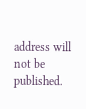address will not be published.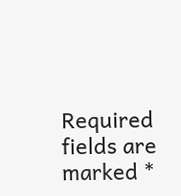Required fields are marked *